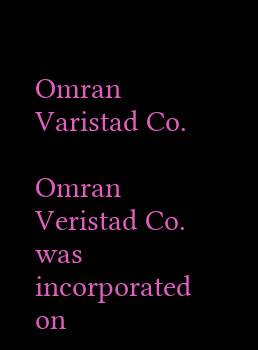Omran Varistad Co.

Omran Veristad Co. was incorporated on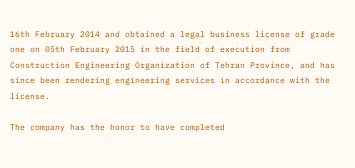16th February 2014 and obtained a legal business license of grade one on 05th February 2015 in the field of execution from Construction Engineering Organization of Tehran Province, and has since been rendering engineering services in accordance with the license.

The company has the honor to have completed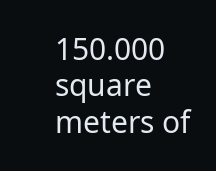150.000 square meters of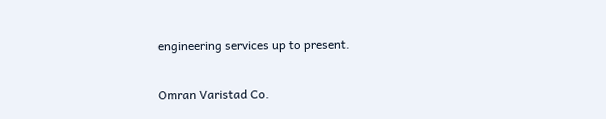engineering services up to present.

Omran Varistad Co.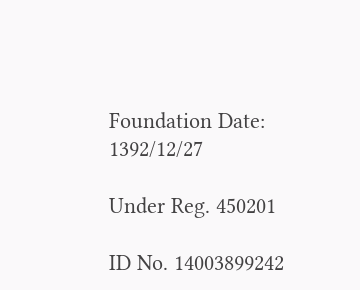Foundation Date: 1392/12/27

Under Reg. 450201

ID No. 14003899242